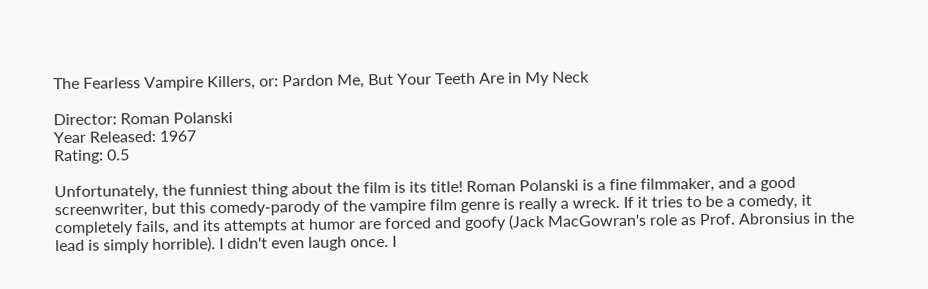The Fearless Vampire Killers, or: Pardon Me, But Your Teeth Are in My Neck

Director: Roman Polanski
Year Released: 1967
Rating: 0.5

Unfortunately, the funniest thing about the film is its title! Roman Polanski is a fine filmmaker, and a good screenwriter, but this comedy-parody of the vampire film genre is really a wreck. If it tries to be a comedy, it completely fails, and its attempts at humor are forced and goofy (Jack MacGowran's role as Prof. Abronsius in the lead is simply horrible). I didn't even laugh once. I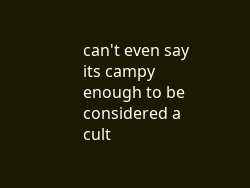can't even say its campy enough to be considered a cult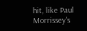hit, like Paul Morrissey's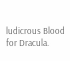ludicrous Blood for Dracula.